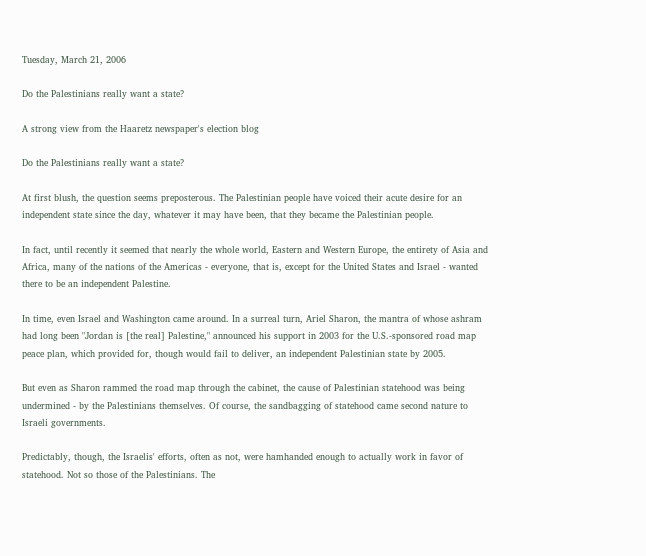Tuesday, March 21, 2006

Do the Palestinians really want a state?

A strong view from the Haaretz newspaper's election blog

Do the Palestinians really want a state?

At first blush, the question seems preposterous. The Palestinian people have voiced their acute desire for an independent state since the day, whatever it may have been, that they became the Palestinian people.

In fact, until recently it seemed that nearly the whole world, Eastern and Western Europe, the entirety of Asia and Africa, many of the nations of the Americas - everyone, that is, except for the United States and Israel - wanted there to be an independent Palestine.

In time, even Israel and Washington came around. In a surreal turn, Ariel Sharon, the mantra of whose ashram had long been "Jordan is [the real] Palestine," announced his support in 2003 for the U.S.-sponsored road map peace plan, which provided for, though would fail to deliver, an independent Palestinian state by 2005.

But even as Sharon rammed the road map through the cabinet, the cause of Palestinian statehood was being undermined - by the Palestinians themselves. Of course, the sandbagging of statehood came second nature to Israeli governments.

Predictably, though, the Israelis' efforts, often as not, were hamhanded enough to actually work in favor of statehood. Not so those of the Palestinians. The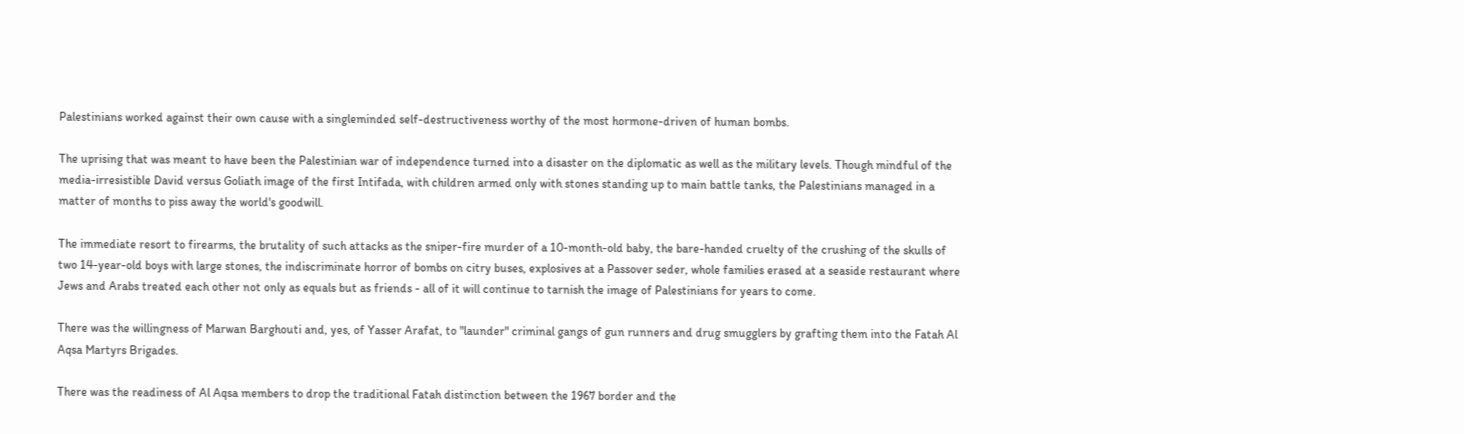Palestinians worked against their own cause with a singleminded self-destructiveness worthy of the most hormone-driven of human bombs.

The uprising that was meant to have been the Palestinian war of independence turned into a disaster on the diplomatic as well as the military levels. Though mindful of the media-irresistible David versus Goliath image of the first Intifada, with children armed only with stones standing up to main battle tanks, the Palestinians managed in a matter of months to piss away the world's goodwill.

The immediate resort to firearms, the brutality of such attacks as the sniper-fire murder of a 10-month-old baby, the bare-handed cruelty of the crushing of the skulls of two 14-year-old boys with large stones, the indiscriminate horror of bombs on citry buses, explosives at a Passover seder, whole families erased at a seaside restaurant where Jews and Arabs treated each other not only as equals but as friends - all of it will continue to tarnish the image of Palestinians for years to come.

There was the willingness of Marwan Barghouti and, yes, of Yasser Arafat, to "launder" criminal gangs of gun runners and drug smugglers by grafting them into the Fatah Al Aqsa Martyrs Brigades.

There was the readiness of Al Aqsa members to drop the traditional Fatah distinction between the 1967 border and the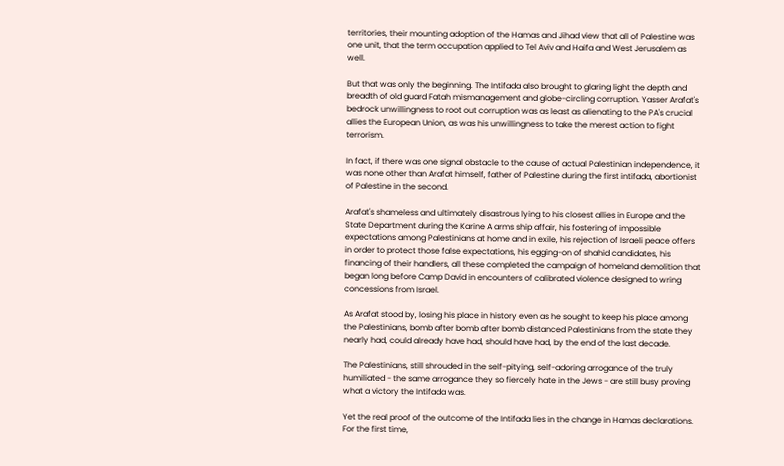territories, their mounting adoption of the Hamas and Jihad view that all of Palestine was one unit, that the term occupation applied to Tel Aviv and Haifa and West Jerusalem as well.

But that was only the beginning. The Intifada also brought to glaring light the depth and breadth of old guard Fatah mismanagement and globe-circling corruption. Yasser Arafat's bedrock unwillingness to root out corruption was as least as alienating to the PA's crucial allies the European Union, as was his unwillingness to take the merest action to fight terrorism.

In fact, if there was one signal obstacle to the cause of actual Palestinian independence, it was none other than Arafat himself, father of Palestine during the first intifada, abortionist of Palestine in the second.

Arafat's shameless and ultimately disastrous lying to his closest allies in Europe and the State Department during the Karine A arms ship affair, his fostering of impossible expectations among Palestinians at home and in exile, his rejection of Israeli peace offers in order to protect those false expectations, his egging-on of shahid candidates, his financing of their handlers, all these completed the campaign of homeland demolition that began long before Camp David in encounters of calibrated violence designed to wring concessions from Israel.

As Arafat stood by, losing his place in history even as he sought to keep his place among the Palestinians, bomb after bomb after bomb distanced Palestinians from the state they nearly had, could already have had, should have had, by the end of the last decade.

The Palestinians, still shrouded in the self-pitying, self-adoring arrogance of the truly humiliated - the same arrogance they so fiercely hate in the Jews - are still busy proving what a victory the Intifada was.

Yet the real proof of the outcome of the Intifada lies in the change in Hamas declarations. For the first time,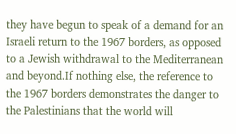they have begun to speak of a demand for an Israeli return to the 1967 borders, as opposed to a Jewish withdrawal to the Mediterranean and beyond.If nothing else, the reference to the 1967 borders demonstrates the danger to the Palestinians that the world will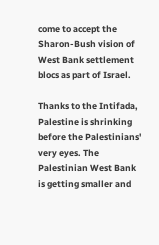come to accept the Sharon-Bush vision of West Bank settlement blocs as part of Israel.

Thanks to the Intifada, Palestine is shrinking before the Palestinians' very eyes. The Palestinian West Bank is getting smaller and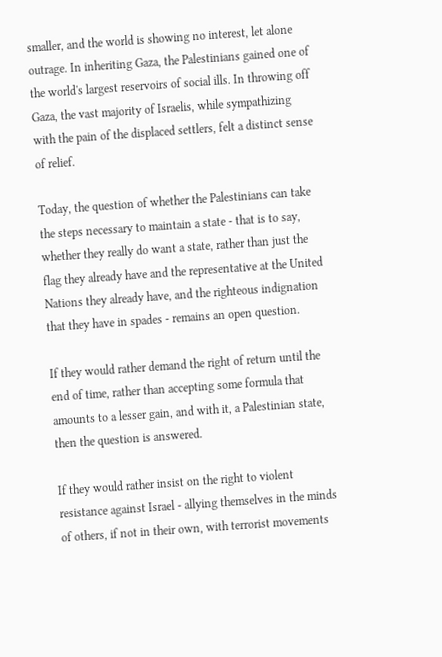smaller, and the world is showing no interest, let alone outrage. In inheriting Gaza, the Palestinians gained one of the world's largest reservoirs of social ills. In throwing off Gaza, the vast majority of Israelis, while sympathizing with the pain of the displaced settlers, felt a distinct sense of relief.

Today, the question of whether the Palestinians can take the steps necessary to maintain a state - that is to say, whether they really do want a state, rather than just the flag they already have and the representative at the United Nations they already have, and the righteous indignation that they have in spades - remains an open question.

If they would rather demand the right of return until the end of time, rather than accepting some formula that amounts to a lesser gain, and with it, a Palestinian state, then the question is answered.

If they would rather insist on the right to violent resistance against Israel - allying themselves in the minds of others, if not in their own, with terrorist movements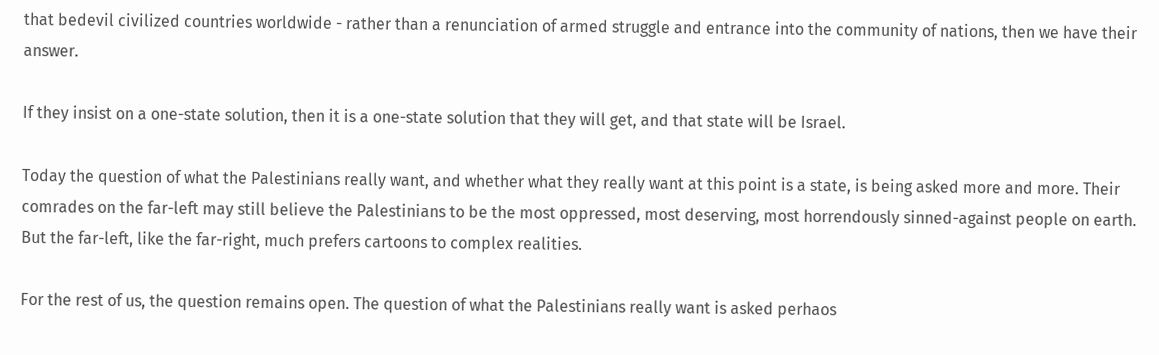that bedevil civilized countries worldwide - rather than a renunciation of armed struggle and entrance into the community of nations, then we have their answer.

If they insist on a one-state solution, then it is a one-state solution that they will get, and that state will be Israel.

Today the question of what the Palestinians really want, and whether what they really want at this point is a state, is being asked more and more. Their comrades on the far-left may still believe the Palestinians to be the most oppressed, most deserving, most horrendously sinned-against people on earth. But the far-left, like the far-right, much prefers cartoons to complex realities.

For the rest of us, the question remains open. The question of what the Palestinians really want is asked perhaos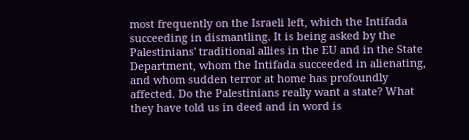most frequently on the Israeli left, which the Intifada succeeding in dismantling. It is being asked by the Palestinians' traditional allies in the EU and in the State Department, whom the Intifada succeeded in alienating, and whom sudden terror at home has profoundly affected. Do the Palestinians really want a state? What they have told us in deed and in word is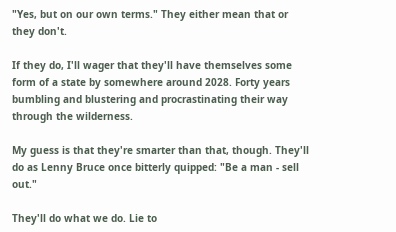"Yes, but on our own terms." They either mean that or they don't.

If they do, I'll wager that they'll have themselves some form of a state by somewhere around 2028. Forty years bumbling and blustering and procrastinating their way through the wilderness.

My guess is that they're smarter than that, though. They'll do as Lenny Bruce once bitterly quipped: "Be a man - sell out."

They'll do what we do. Lie to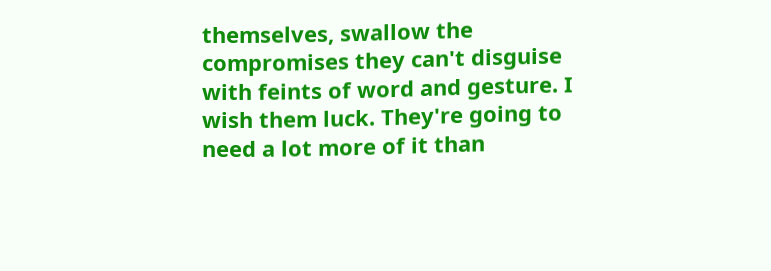themselves, swallow the compromises they can't disguise with feints of word and gesture. I wish them luck. They're going to need a lot more of it than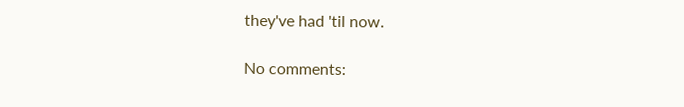they've had 'til now.

No comments: